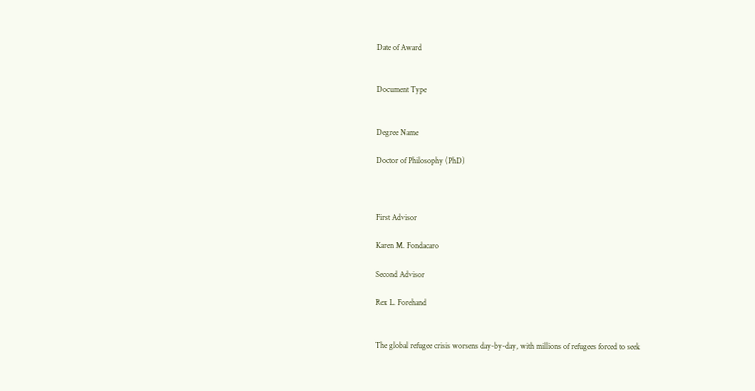Date of Award


Document Type


Degree Name

Doctor of Philosophy (PhD)



First Advisor

Karen M. Fondacaro

Second Advisor

Rex L. Forehand


The global refugee crisis worsens day-by-day, with millions of refugees forced to seek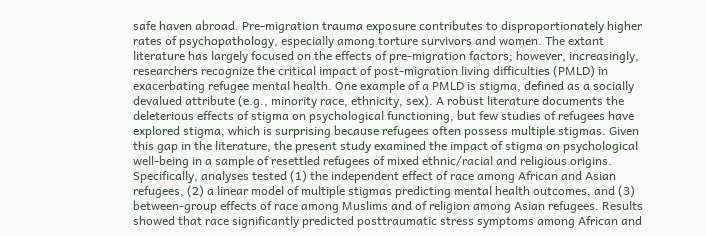safe haven abroad. Pre-migration trauma exposure contributes to disproportionately higher rates of psychopathology, especially among torture survivors and women. The extant literature has largely focused on the effects of pre-migration factors; however, increasingly, researchers recognize the critical impact of post-migration living difficulties (PMLD) in exacerbating refugee mental health. One example of a PMLD is stigma, defined as a socially devalued attribute (e.g., minority race, ethnicity, sex). A robust literature documents the deleterious effects of stigma on psychological functioning, but few studies of refugees have explored stigma, which is surprising because refugees often possess multiple stigmas. Given this gap in the literature, the present study examined the impact of stigma on psychological well-being in a sample of resettled refugees of mixed ethnic/racial and religious origins. Specifically, analyses tested (1) the independent effect of race among African and Asian refugees, (2) a linear model of multiple stigmas predicting mental health outcomes, and (3) between-group effects of race among Muslims and of religion among Asian refugees. Results showed that race significantly predicted posttraumatic stress symptoms among African and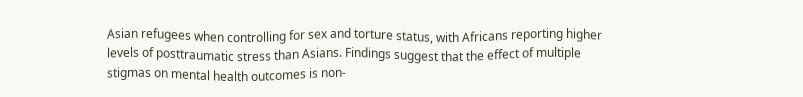Asian refugees when controlling for sex and torture status, with Africans reporting higher levels of posttraumatic stress than Asians. Findings suggest that the effect of multiple stigmas on mental health outcomes is non-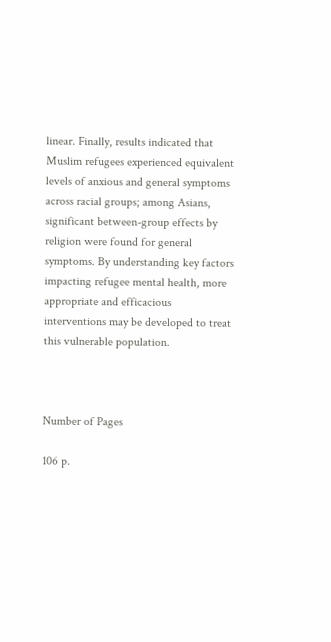linear. Finally, results indicated that Muslim refugees experienced equivalent levels of anxious and general symptoms across racial groups; among Asians, significant between-group effects by religion were found for general symptoms. By understanding key factors impacting refugee mental health, more appropriate and efficacious interventions may be developed to treat this vulnerable population.



Number of Pages

106 p.